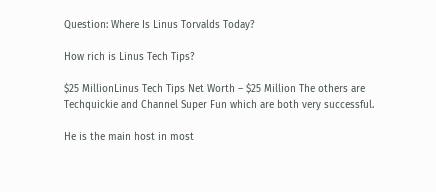Question: Where Is Linus Torvalds Today?

How rich is Linus Tech Tips?

$25 MillionLinus Tech Tips Net Worth – $25 Million The others are Techquickie and Channel Super Fun which are both very successful.

He is the main host in most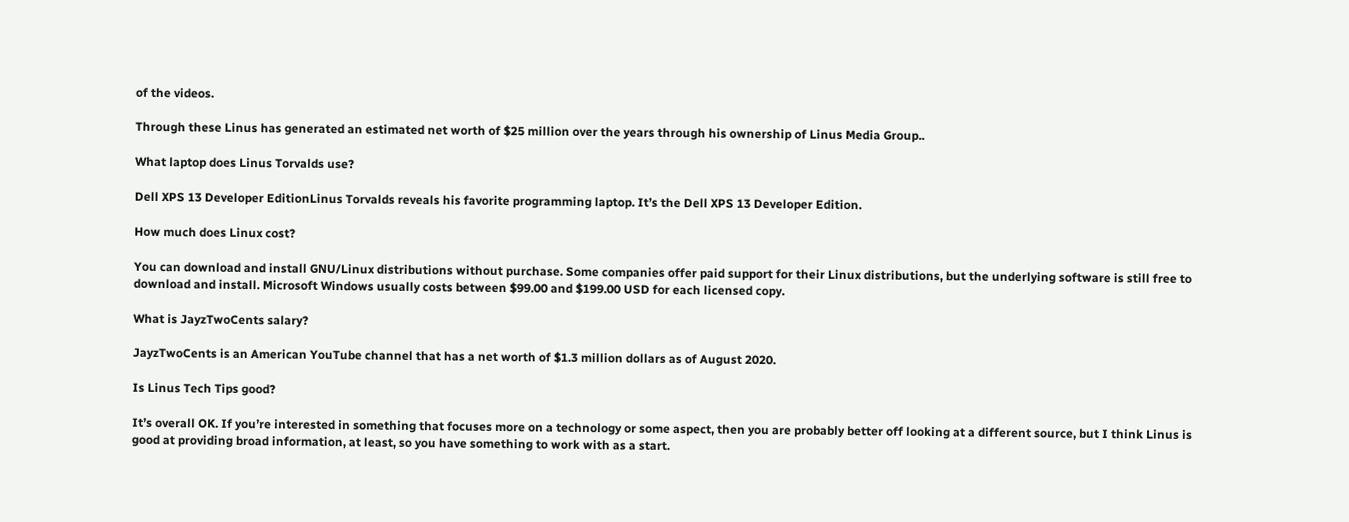of the videos.

Through these Linus has generated an estimated net worth of $25 million over the years through his ownership of Linus Media Group..

What laptop does Linus Torvalds use?

Dell XPS 13 Developer EditionLinus Torvalds reveals his favorite programming laptop. It’s the Dell XPS 13 Developer Edition.

How much does Linux cost?

You can download and install GNU/Linux distributions without purchase. Some companies offer paid support for their Linux distributions, but the underlying software is still free to download and install. Microsoft Windows usually costs between $99.00 and $199.00 USD for each licensed copy.

What is JayzTwoCents salary?

JayzTwoCents is an American YouTube channel that has a net worth of $1.3 million dollars as of August 2020.

Is Linus Tech Tips good?

It’s overall OK. If you’re interested in something that focuses more on a technology or some aspect, then you are probably better off looking at a different source, but I think Linus is good at providing broad information, at least, so you have something to work with as a start.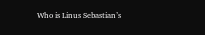Who is Linus Sebastian’s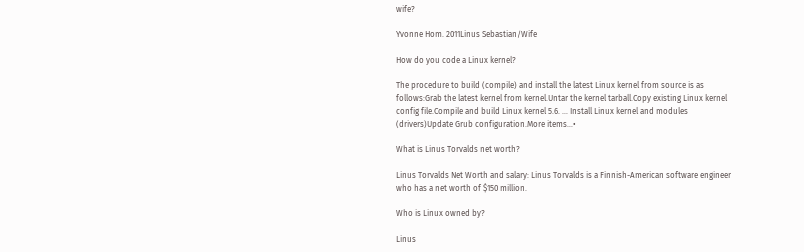wife?

Yvonne Hom. 2011Linus Sebastian/Wife

How do you code a Linux kernel?

The procedure to build (compile) and install the latest Linux kernel from source is as follows:Grab the latest kernel from kernel.Untar the kernel tarball.Copy existing Linux kernel config file.Compile and build Linux kernel 5.6. … Install Linux kernel and modules (drivers)Update Grub configuration.More items…•

What is Linus Torvalds net worth?

Linus Torvalds Net Worth and salary: Linus Torvalds is a Finnish-American software engineer who has a net worth of $150 million.

Who is Linux owned by?

Linus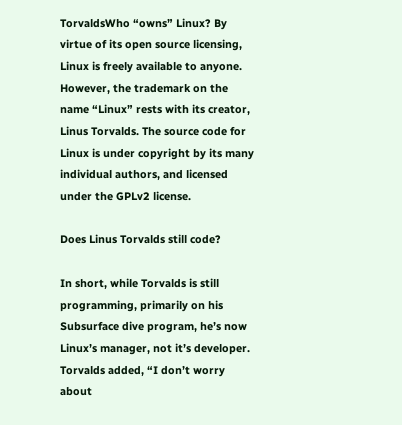TorvaldsWho “owns” Linux? By virtue of its open source licensing, Linux is freely available to anyone. However, the trademark on the name “Linux” rests with its creator, Linus Torvalds. The source code for Linux is under copyright by its many individual authors, and licensed under the GPLv2 license.

Does Linus Torvalds still code?

In short, while Torvalds is still programming, primarily on his Subsurface dive program, he’s now Linux’s manager, not it’s developer. Torvalds added, “I don’t worry about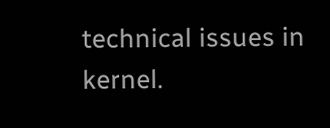technical issues in kernel.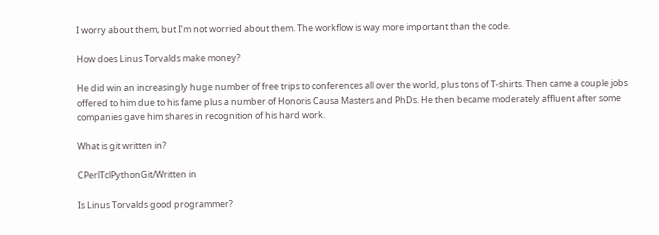I worry about them, but I’m not worried about them. The workflow is way more important than the code.

How does Linus Torvalds make money?

He did win an increasingly huge number of free trips to conferences all over the world, plus tons of T-shirts. Then came a couple jobs offered to him due to his fame plus a number of Honoris Causa Masters and PhDs. He then became moderately affluent after some companies gave him shares in recognition of his hard work.

What is git written in?

CPerlTclPythonGit/Written in

Is Linus Torvalds good programmer?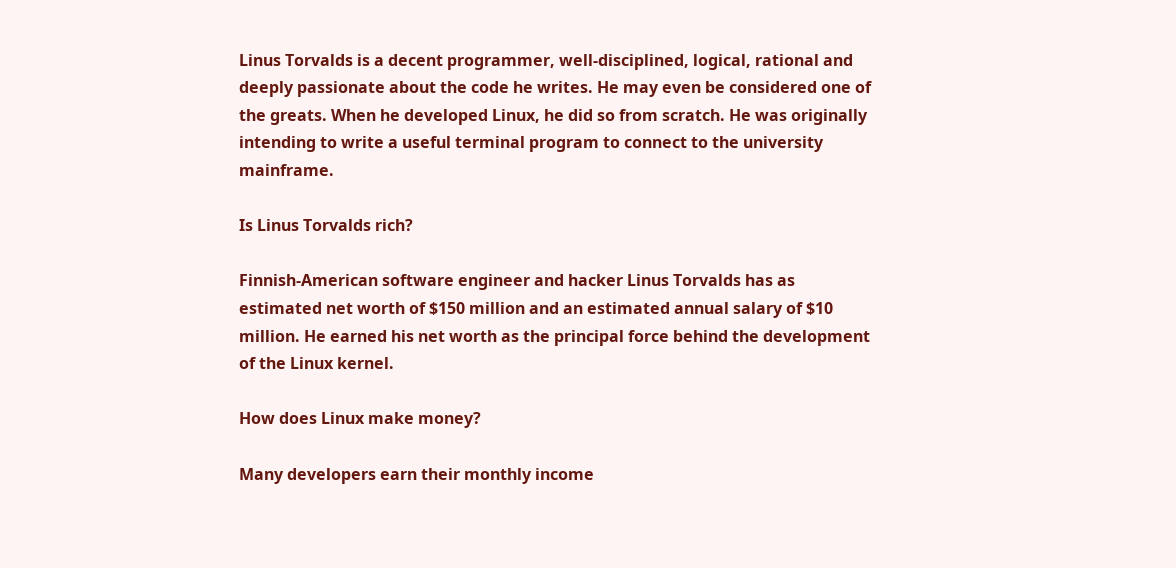Linus Torvalds is a decent programmer, well-disciplined, logical, rational and deeply passionate about the code he writes. He may even be considered one of the greats. When he developed Linux, he did so from scratch. He was originally intending to write a useful terminal program to connect to the university mainframe.

Is Linus Torvalds rich?

Finnish-American software engineer and hacker Linus Torvalds has as estimated net worth of $150 million and an estimated annual salary of $10 million. He earned his net worth as the principal force behind the development of the Linux kernel.

How does Linux make money?

Many developers earn their monthly income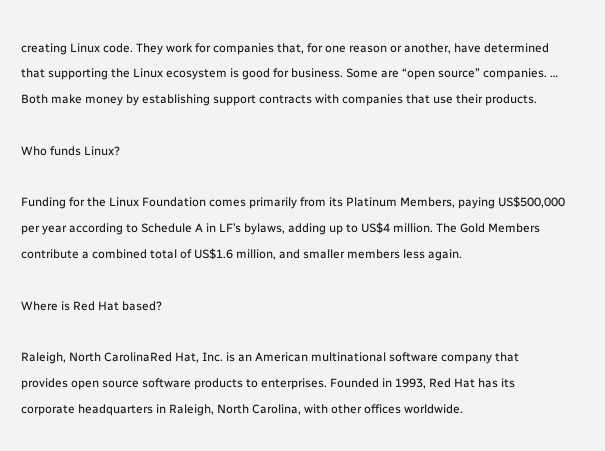creating Linux code. They work for companies that, for one reason or another, have determined that supporting the Linux ecosystem is good for business. Some are “open source” companies. … Both make money by establishing support contracts with companies that use their products.

Who funds Linux?

Funding for the Linux Foundation comes primarily from its Platinum Members, paying US$500,000 per year according to Schedule A in LF’s bylaws, adding up to US$4 million. The Gold Members contribute a combined total of US$1.6 million, and smaller members less again.

Where is Red Hat based?

Raleigh, North CarolinaRed Hat, Inc. is an American multinational software company that provides open source software products to enterprises. Founded in 1993, Red Hat has its corporate headquarters in Raleigh, North Carolina, with other offices worldwide.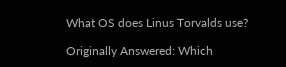What OS does Linus Torvalds use?

Originally Answered: Which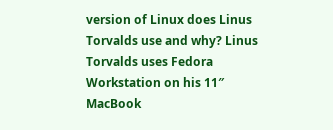version of Linux does Linus Torvalds use and why? Linus Torvalds uses Fedora Workstation on his 11″ MacBook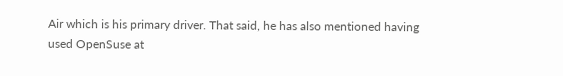Air which is his primary driver. That said, he has also mentioned having used OpenSuse at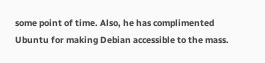some point of time. Also, he has complimented Ubuntu for making Debian accessible to the mass.